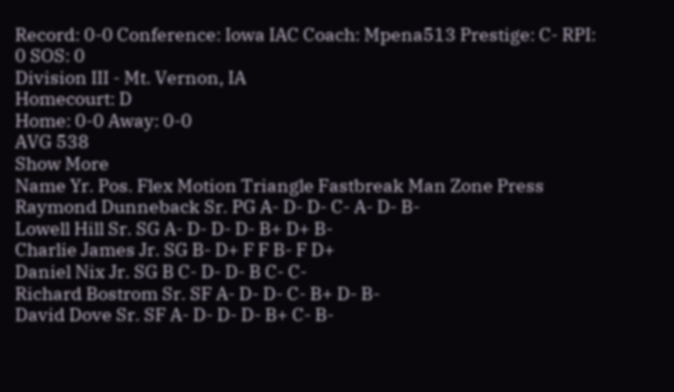Record: 0-0 Conference: Iowa IAC Coach: Mpena513 Prestige: C- RPI: 0 SOS: 0
Division III - Mt. Vernon, IA
Homecourt: D
Home: 0-0 Away: 0-0
AVG 538
Show More
Name Yr. Pos. Flex Motion Triangle Fastbreak Man Zone Press
Raymond Dunneback Sr. PG A- D- D- C- A- D- B-
Lowell Hill Sr. SG A- D- D- D- B+ D+ B-
Charlie James Jr. SG B- D+ F F B- F D+
Daniel Nix Jr. SG B C- D- D- B C- C-
Richard Bostrom Sr. SF A- D- D- C- B+ D- B-
David Dove Sr. SF A- D- D- D- B+ C- B-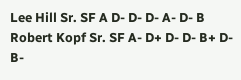Lee Hill Sr. SF A D- D- D- A- D- B
Robert Kopf Sr. SF A- D+ D- D- B+ D- B-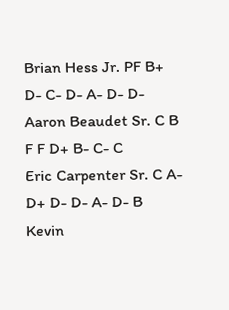Brian Hess Jr. PF B+ D- C- D- A- D- D-
Aaron Beaudet Sr. C B F F D+ B- C- C
Eric Carpenter Sr. C A- D+ D- D- A- D- B
Kevin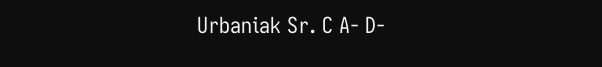Urbaniak Sr. C A- D-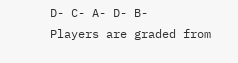D- C- A- D- B-
Players are graded from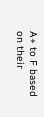A+ to F based on their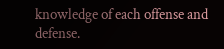knowledge of each offense and defense.